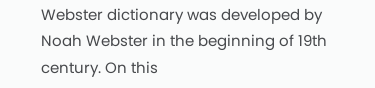Webster dictionary was developed by Noah Webster in the beginning of 19th century. On this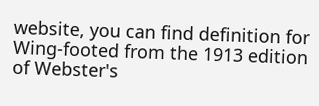website, you can find definition for Wing-footed from the 1913 edition of Webster's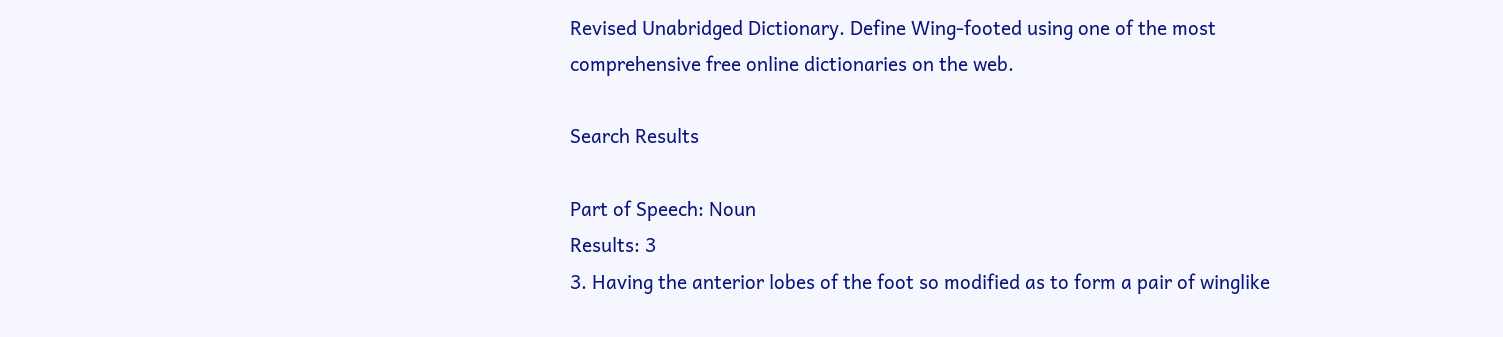Revised Unabridged Dictionary. Define Wing-footed using one of the most comprehensive free online dictionaries on the web.

Search Results

Part of Speech: Noun
Results: 3
3. Having the anterior lobes of the foot so modified as to form a pair of winglike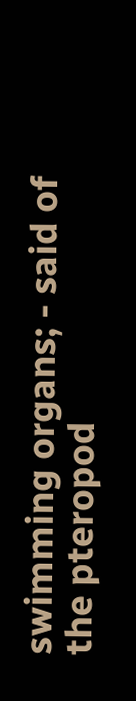swimming organs; - said of the pteropod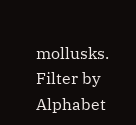mollusks.
Filter by Alphabet